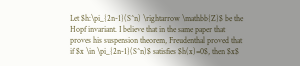Let $h:\pi_{2n-1}(S^n) \rightarrow \mathbb{Z}$ be the Hopf invariant. I believe that in the same paper that proves his suspension theorem, Freudenthal proved that if $x \in \pi_{2n-1}(S^n)$ satisfies $h(x)=0$, then $x$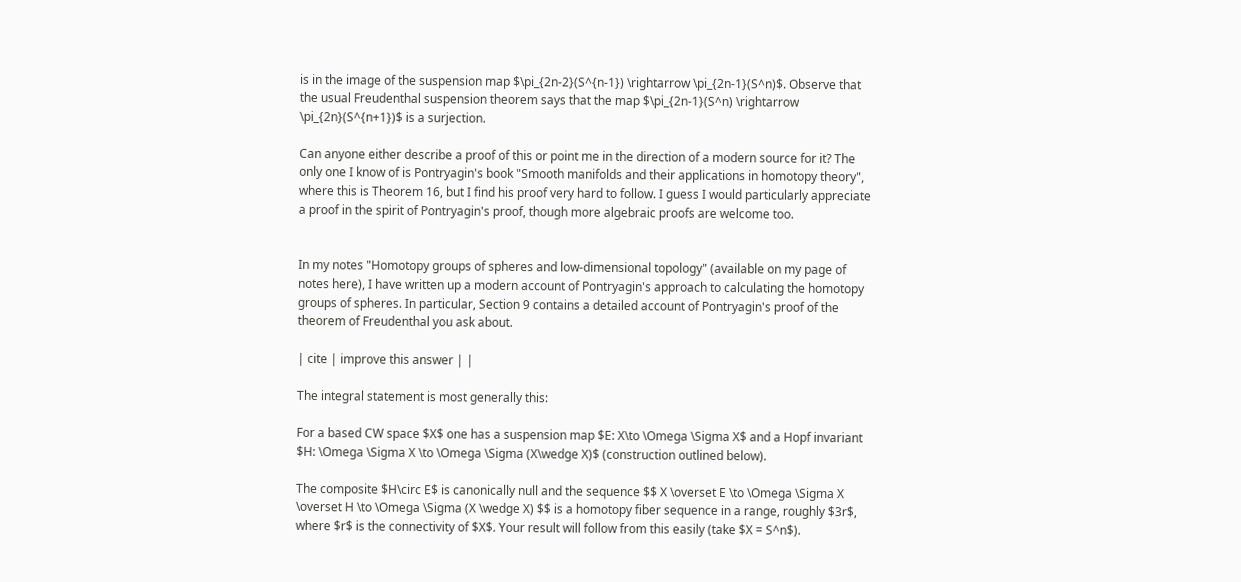is in the image of the suspension map $\pi_{2n-2}(S^{n-1}) \rightarrow \pi_{2n-1}(S^n)$. Observe that the usual Freudenthal suspension theorem says that the map $\pi_{2n-1}(S^n) \rightarrow \pi_{2n}(S^{n+1})$ is a surjection.

Can anyone either describe a proof of this or point me in the direction of a modern source for it? The only one I know of is Pontryagin's book "Smooth manifolds and their applications in homotopy theory", where this is Theorem 16, but I find his proof very hard to follow. I guess I would particularly appreciate a proof in the spirit of Pontryagin's proof, though more algebraic proofs are welcome too.


In my notes "Homotopy groups of spheres and low-dimensional topology" (available on my page of notes here), I have written up a modern account of Pontryagin's approach to calculating the homotopy groups of spheres. In particular, Section 9 contains a detailed account of Pontryagin's proof of the theorem of Freudenthal you ask about.

| cite | improve this answer | |

The integral statement is most generally this:

For a based CW space $X$ one has a suspension map $E: X\to \Omega \Sigma X$ and a Hopf invariant $H: \Omega \Sigma X \to \Omega \Sigma (X\wedge X)$ (construction outlined below).

The composite $H\circ E$ is canonically null and the sequence $$ X \overset E \to \Omega \Sigma X \overset H \to \Omega \Sigma (X \wedge X) $$ is a homotopy fiber sequence in a range, roughly $3r$, where $r$ is the connectivity of $X$. Your result will follow from this easily (take $X = S^n$).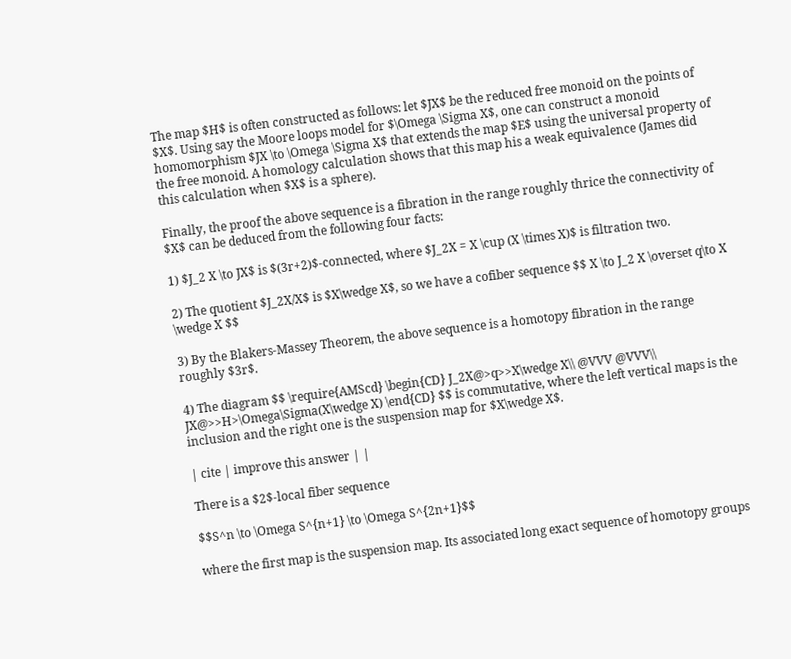The map $H$ is often constructed as follows: let $JX$ be the reduced free monoid on the points of $X$. Using say the Moore loops model for $\Omega \Sigma X$, one can construct a monoid homomorphism $JX \to \Omega \Sigma X$ that extends the map $E$ using the universal property of the free monoid. A homology calculation shows that this map his a weak equivalence (James did this calculation when $X$ is a sphere).

Finally, the proof the above sequence is a fibration in the range roughly thrice the connectivity of $X$ can be deduced from the following four facts:

1) $J_2 X \to JX$ is $(3r+2)$-connected, where $J_2X = X \cup (X \times X)$ is filtration two.

2) The quotient $J_2X/X$ is $X\wedge X$, so we have a cofiber sequence $$ X \to J_2 X \overset q\to X \wedge X $$

3) By the Blakers-Massey Theorem, the above sequence is a homotopy fibration in the range roughly $3r$.

4) The diagram $$ \require{AMScd} \begin{CD} J_2X@>q>>X\wedge X\\ @VVV @VVV\\ JX@>>H>\Omega\Sigma(X\wedge X) \end{CD} $$ is commutative, where the left vertical maps is the inclusion and the right one is the suspension map for $X\wedge X$.

| cite | improve this answer | |

There is a $2$-local fiber sequence

$$S^n \to \Omega S^{n+1} \to \Omega S^{2n+1}$$

where the first map is the suspension map. Its associated long exact sequence of homotopy groups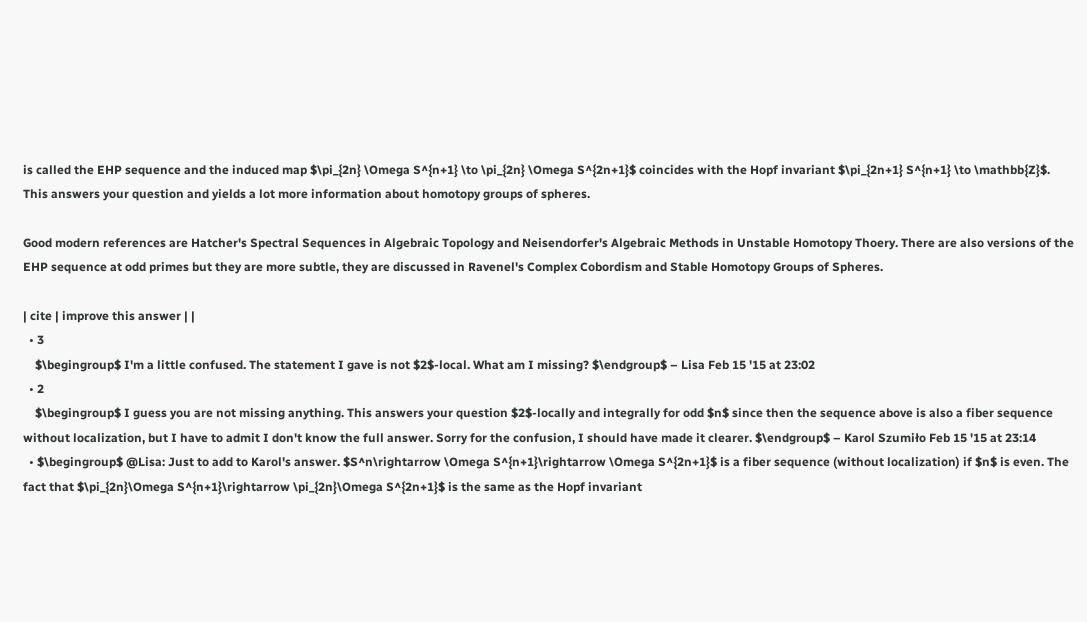is called the EHP sequence and the induced map $\pi_{2n} \Omega S^{n+1} \to \pi_{2n} \Omega S^{2n+1}$ coincides with the Hopf invariant $\pi_{2n+1} S^{n+1} \to \mathbb{Z}$. This answers your question and yields a lot more information about homotopy groups of spheres.

Good modern references are Hatcher's Spectral Sequences in Algebraic Topology and Neisendorfer's Algebraic Methods in Unstable Homotopy Thoery. There are also versions of the EHP sequence at odd primes but they are more subtle, they are discussed in Ravenel's Complex Cobordism and Stable Homotopy Groups of Spheres.

| cite | improve this answer | |
  • 3
    $\begingroup$ I'm a little confused. The statement I gave is not $2$-local. What am I missing? $\endgroup$ – Lisa Feb 15 '15 at 23:02
  • 2
    $\begingroup$ I guess you are not missing anything. This answers your question $2$-locally and integrally for odd $n$ since then the sequence above is also a fiber sequence without localization, but I have to admit I don't know the full answer. Sorry for the confusion, I should have made it clearer. $\endgroup$ – Karol Szumiło Feb 15 '15 at 23:14
  • $\begingroup$ @Lisa: Just to add to Karol's answer. $S^n\rightarrow \Omega S^{n+1}\rightarrow \Omega S^{2n+1}$ is a fiber sequence (without localization) if $n$ is even. The fact that $\pi_{2n}\Omega S^{n+1}\rightarrow \pi_{2n}\Omega S^{2n+1}$ is the same as the Hopf invariant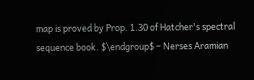map is proved by Prop. 1.30 of Hatcher's spectral sequence book. $\endgroup$ – Nerses Aramian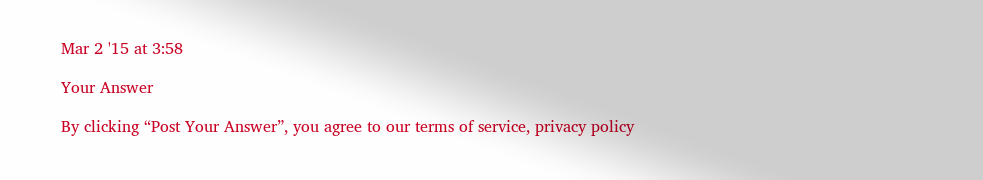Mar 2 '15 at 3:58

Your Answer

By clicking “Post Your Answer”, you agree to our terms of service, privacy policy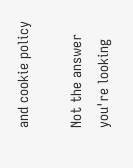and cookie policy

Not the answer you're looking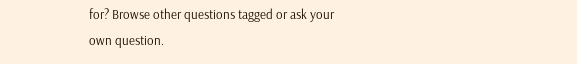for? Browse other questions tagged or ask your own question.